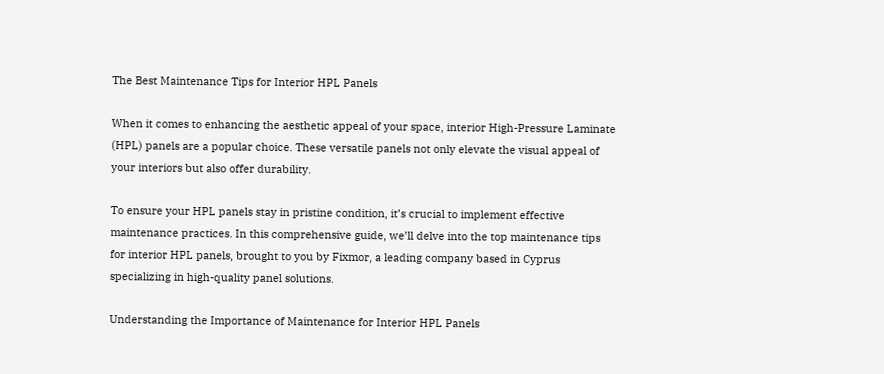The Best Maintenance Tips for Interior HPL Panels

When it comes to enhancing the aesthetic appeal of your space, interior High-Pressure Laminate (HPL) panels are a popular choice. These versatile panels not only elevate the visual appeal of your interiors but also offer durability.

To ensure your HPL panels stay in pristine condition, it’s crucial to implement effective maintenance practices. In this comprehensive guide, we’ll delve into the top maintenance tips for interior HPL panels, brought to you by Fixmor, a leading company based in Cyprus specializing in high-quality panel solutions.

Understanding the Importance of Maintenance for Interior HPL Panels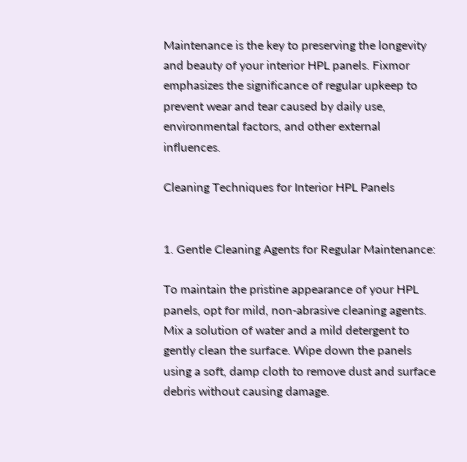Maintenance is the key to preserving the longevity and beauty of your interior HPL panels. Fixmor emphasizes the significance of regular upkeep to prevent wear and tear caused by daily use, environmental factors, and other external influences.

Cleaning Techniques for Interior HPL Panels


1. Gentle Cleaning Agents for Regular Maintenance:

To maintain the pristine appearance of your HPL panels, opt for mild, non-abrasive cleaning agents. Mix a solution of water and a mild detergent to gently clean the surface. Wipe down the panels using a soft, damp cloth to remove dust and surface debris without causing damage.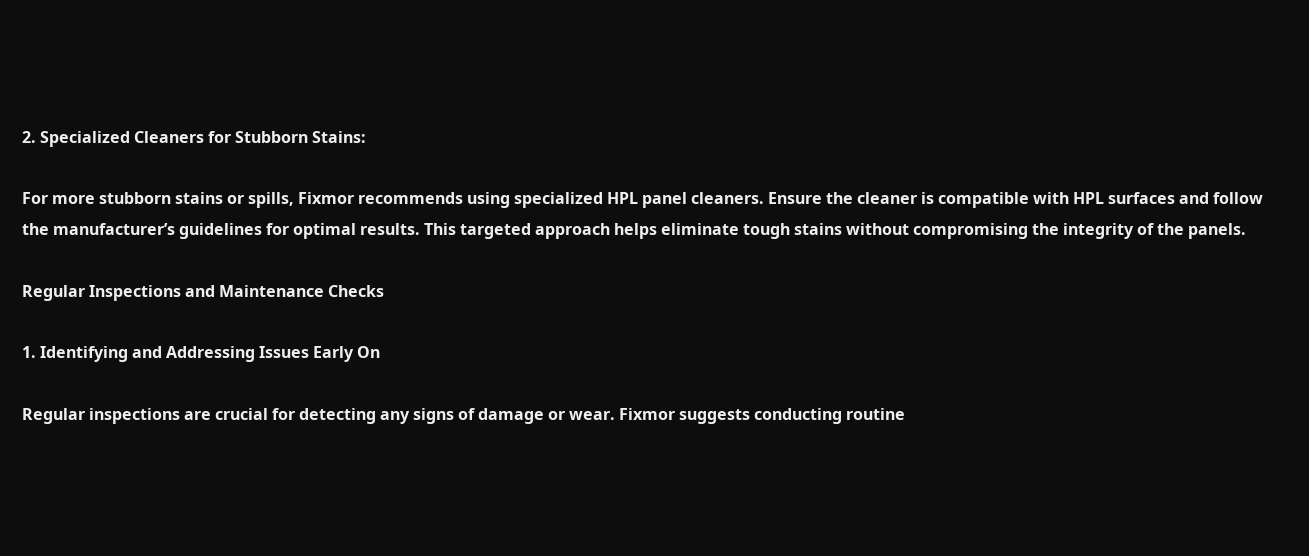2. Specialized Cleaners for Stubborn Stains:

For more stubborn stains or spills, Fixmor recommends using specialized HPL panel cleaners. Ensure the cleaner is compatible with HPL surfaces and follow the manufacturer’s guidelines for optimal results. This targeted approach helps eliminate tough stains without compromising the integrity of the panels.

Regular Inspections and Maintenance Checks

1. Identifying and Addressing Issues Early On

Regular inspections are crucial for detecting any signs of damage or wear. Fixmor suggests conducting routine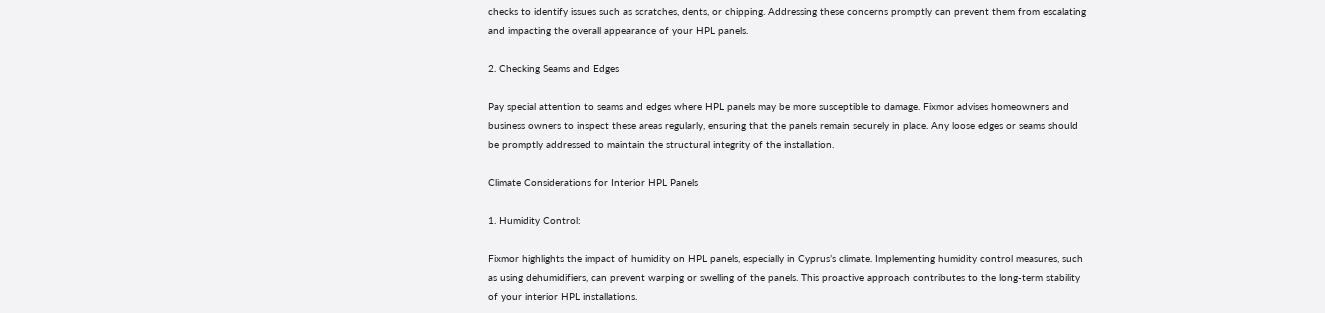checks to identify issues such as scratches, dents, or chipping. Addressing these concerns promptly can prevent them from escalating and impacting the overall appearance of your HPL panels.

2. Checking Seams and Edges

Pay special attention to seams and edges where HPL panels may be more susceptible to damage. Fixmor advises homeowners and business owners to inspect these areas regularly, ensuring that the panels remain securely in place. Any loose edges or seams should be promptly addressed to maintain the structural integrity of the installation.

Climate Considerations for Interior HPL Panels

1. Humidity Control:

Fixmor highlights the impact of humidity on HPL panels, especially in Cyprus’s climate. Implementing humidity control measures, such as using dehumidifiers, can prevent warping or swelling of the panels. This proactive approach contributes to the long-term stability of your interior HPL installations.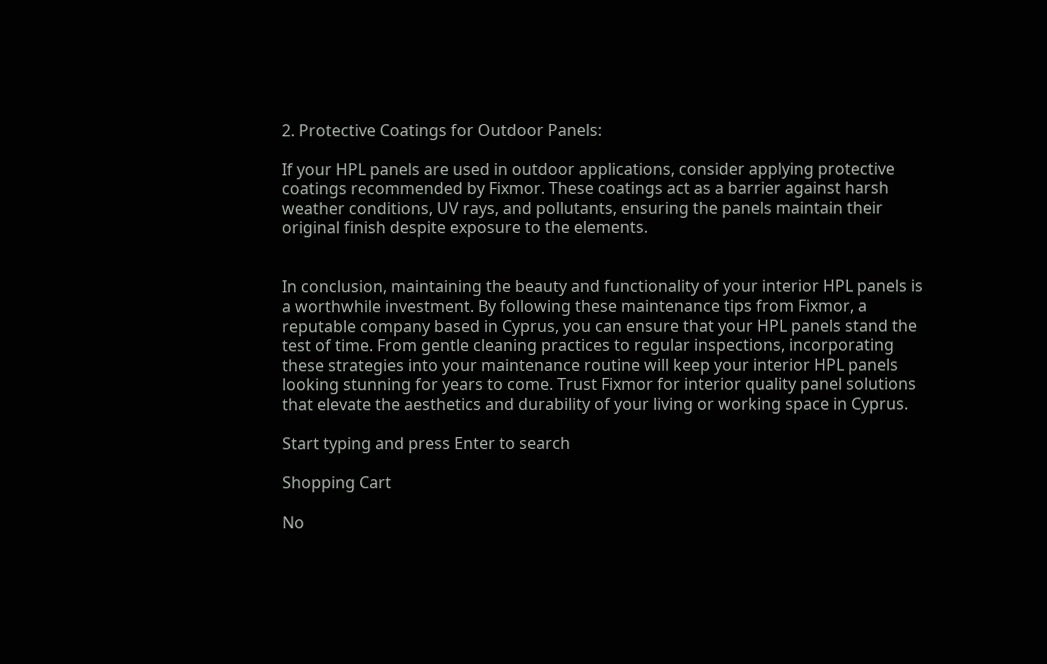2. Protective Coatings for Outdoor Panels:

If your HPL panels are used in outdoor applications, consider applying protective coatings recommended by Fixmor. These coatings act as a barrier against harsh weather conditions, UV rays, and pollutants, ensuring the panels maintain their original finish despite exposure to the elements.


In conclusion, maintaining the beauty and functionality of your interior HPL panels is a worthwhile investment. By following these maintenance tips from Fixmor, a reputable company based in Cyprus, you can ensure that your HPL panels stand the test of time. From gentle cleaning practices to regular inspections, incorporating these strategies into your maintenance routine will keep your interior HPL panels looking stunning for years to come. Trust Fixmor for interior quality panel solutions that elevate the aesthetics and durability of your living or working space in Cyprus.

Start typing and press Enter to search

Shopping Cart

No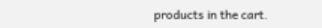products in the cart.